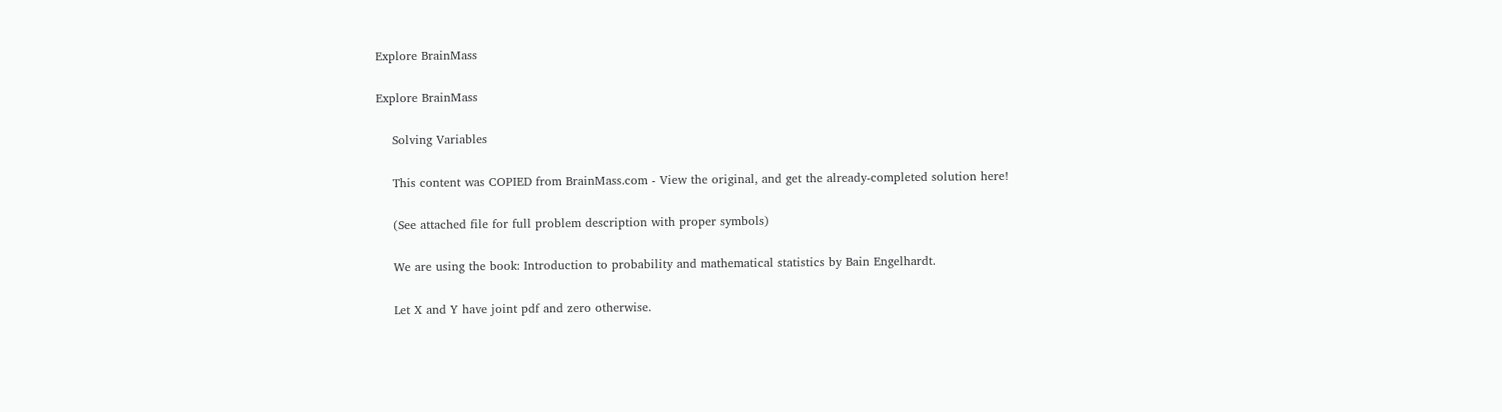Explore BrainMass

Explore BrainMass

    Solving Variables

    This content was COPIED from BrainMass.com - View the original, and get the already-completed solution here!

    (See attached file for full problem description with proper symbols)

    We are using the book: Introduction to probability and mathematical statistics by Bain Engelhardt.

    Let X and Y have joint pdf and zero otherwise.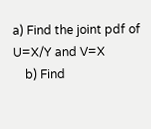a) Find the joint pdf of U=X/Y and V=X
    b) Find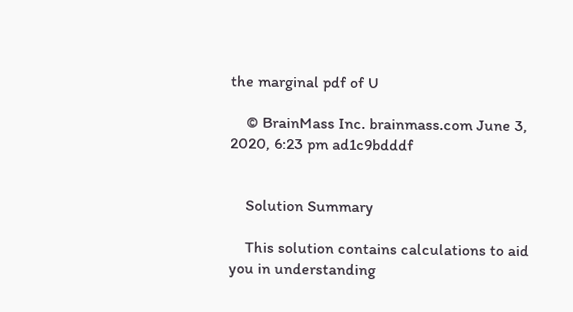the marginal pdf of U

    © BrainMass Inc. brainmass.com June 3, 2020, 6:23 pm ad1c9bdddf


    Solution Summary

    This solution contains calculations to aid you in understanding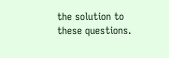the solution to these questions.